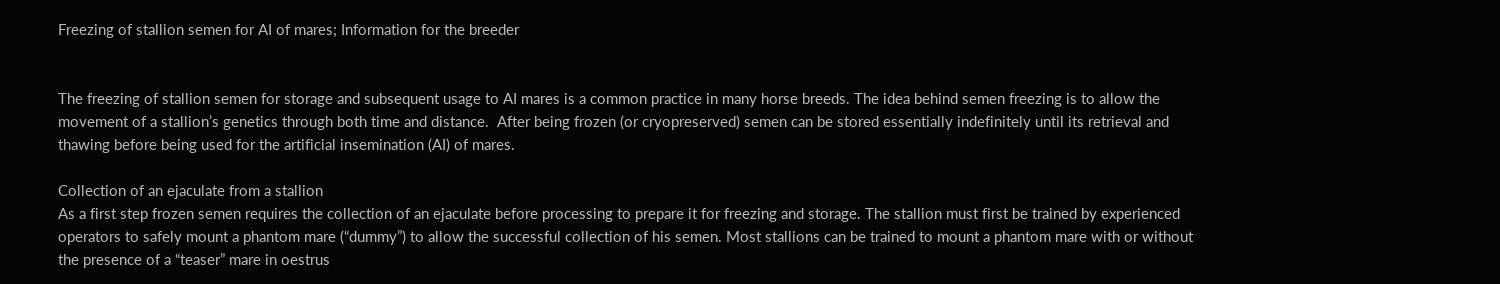Freezing of stallion semen for AI of mares; Information for the breeder


The freezing of stallion semen for storage and subsequent usage to AI mares is a common practice in many horse breeds. The idea behind semen freezing is to allow the movement of a stallion’s genetics through both time and distance.  After being frozen (or cryopreserved) semen can be stored essentially indefinitely until its retrieval and thawing before being used for the artificial insemination (AI) of mares.

Collection of an ejaculate from a stallion
As a first step frozen semen requires the collection of an ejaculate before processing to prepare it for freezing and storage. The stallion must first be trained by experienced operators to safely mount a phantom mare (“dummy”) to allow the successful collection of his semen. Most stallions can be trained to mount a phantom mare with or without the presence of a “teaser” mare in oestrus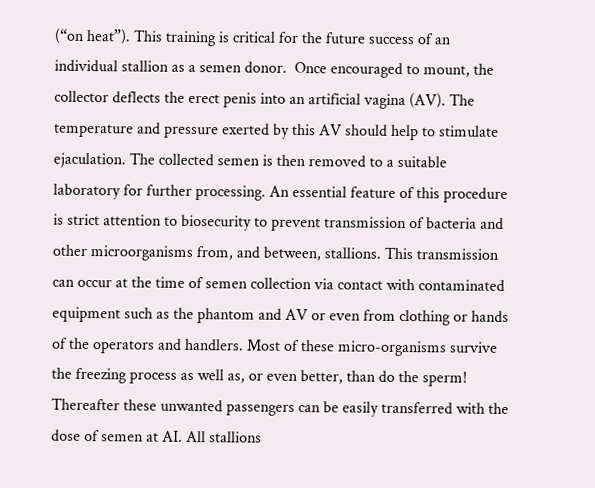(“on heat”). This training is critical for the future success of an individual stallion as a semen donor.  Once encouraged to mount, the collector deflects the erect penis into an artificial vagina (AV). The temperature and pressure exerted by this AV should help to stimulate ejaculation. The collected semen is then removed to a suitable laboratory for further processing. An essential feature of this procedure is strict attention to biosecurity to prevent transmission of bacteria and other microorganisms from, and between, stallions. This transmission can occur at the time of semen collection via contact with contaminated equipment such as the phantom and AV or even from clothing or hands of the operators and handlers. Most of these micro-organisms survive the freezing process as well as, or even better, than do the sperm! Thereafter these unwanted passengers can be easily transferred with the dose of semen at AI. All stallions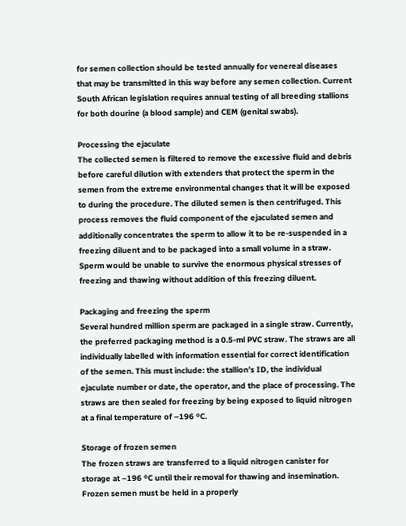for semen collection should be tested annually for venereal diseases that may be transmitted in this way before any semen collection. Current South African legislation requires annual testing of all breeding stallions for both dourine (a blood sample) and CEM (genital swabs).

Processing the ejaculate
The collected semen is filtered to remove the excessive fluid and debris before careful dilution with extenders that protect the sperm in the semen from the extreme environmental changes that it will be exposed to during the procedure. The diluted semen is then centrifuged. This process removes the fluid component of the ejaculated semen and additionally concentrates the sperm to allow it to be re-suspended in a freezing diluent and to be packaged into a small volume in a straw. Sperm would be unable to survive the enormous physical stresses of freezing and thawing without addition of this freezing diluent.

Packaging and freezing the sperm
Several hundred million sperm are packaged in a single straw. Currently, the preferred packaging method is a 0.5-ml PVC straw. The straws are all individually labelled with information essential for correct identification of the semen. This must include: the stallion’s ID, the individual ejaculate number or date, the operator, and the place of processing. The straws are then sealed for freezing by being exposed to liquid nitrogen at a final temperature of –196 ºC.

Storage of frozen semen
The frozen straws are transferred to a liquid nitrogen canister for storage at –196 ºC until their removal for thawing and insemination. Frozen semen must be held in a properly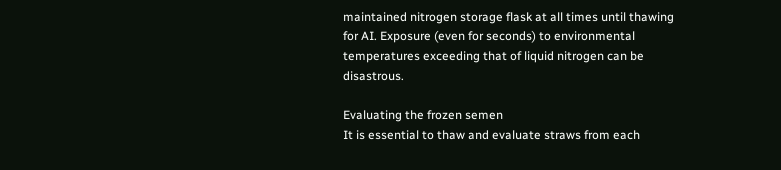maintained nitrogen storage flask at all times until thawing for AI. Exposure (even for seconds) to environmental temperatures exceeding that of liquid nitrogen can be disastrous.

Evaluating the frozen semen
It is essential to thaw and evaluate straws from each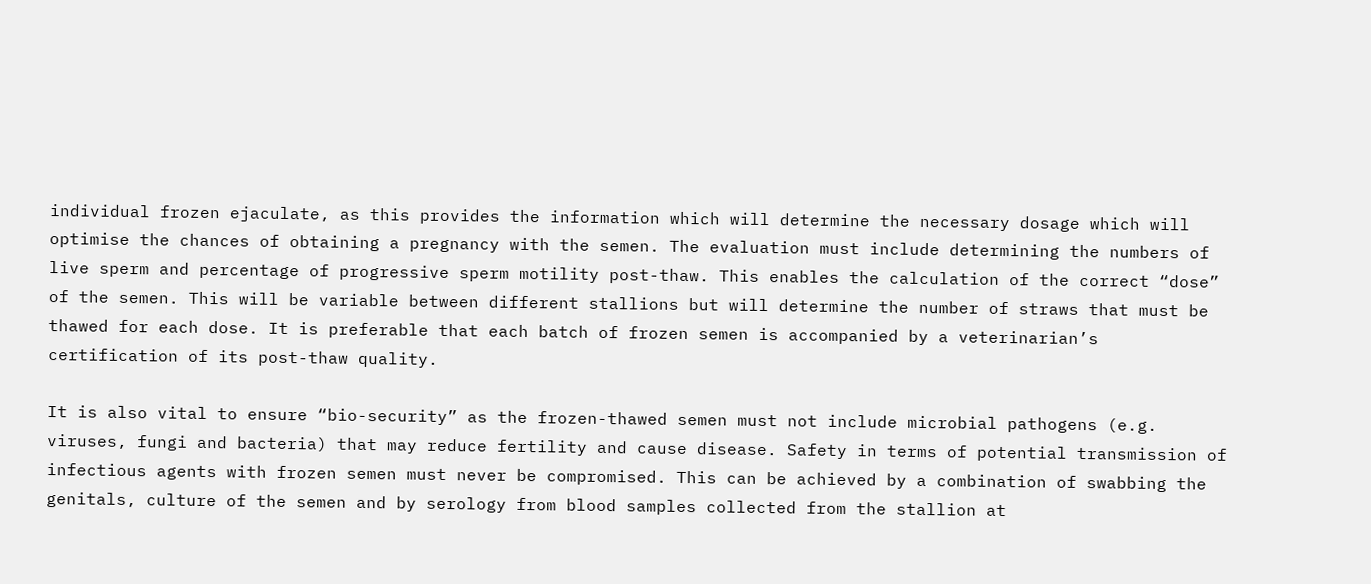individual frozen ejaculate, as this provides the information which will determine the necessary dosage which will optimise the chances of obtaining a pregnancy with the semen. The evaluation must include determining the numbers of live sperm and percentage of progressive sperm motility post-thaw. This enables the calculation of the correct “dose” of the semen. This will be variable between different stallions but will determine the number of straws that must be thawed for each dose. It is preferable that each batch of frozen semen is accompanied by a veterinarian’s certification of its post-thaw quality.

It is also vital to ensure “bio-security” as the frozen-thawed semen must not include microbial pathogens (e.g. viruses, fungi and bacteria) that may reduce fertility and cause disease. Safety in terms of potential transmission of infectious agents with frozen semen must never be compromised. This can be achieved by a combination of swabbing the genitals, culture of the semen and by serology from blood samples collected from the stallion at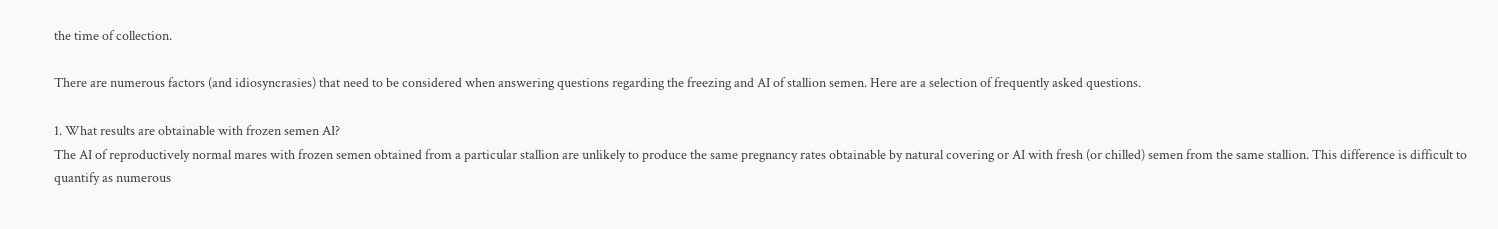the time of collection.

There are numerous factors (and idiosyncrasies) that need to be considered when answering questions regarding the freezing and AI of stallion semen. Here are a selection of frequently asked questions.

1. What results are obtainable with frozen semen AI?
The AI of reproductively normal mares with frozen semen obtained from a particular stallion are unlikely to produce the same pregnancy rates obtainable by natural covering or AI with fresh (or chilled) semen from the same stallion. This difference is difficult to quantify as numerous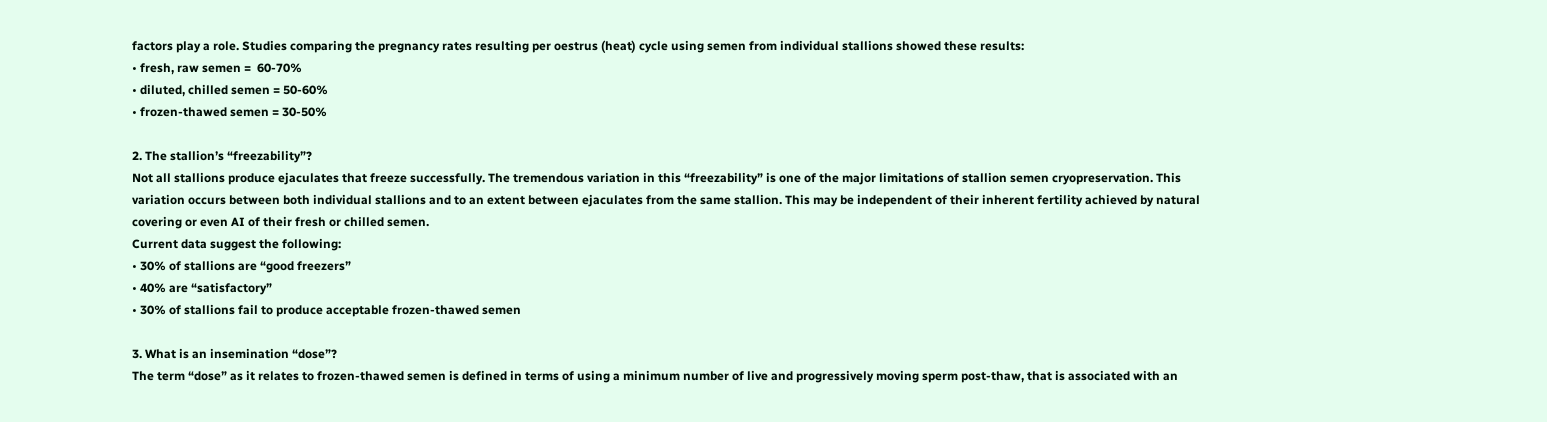factors play a role. Studies comparing the pregnancy rates resulting per oestrus (heat) cycle using semen from individual stallions showed these results:
• fresh, raw semen =  60-70%
• diluted, chilled semen = 50-60%
• frozen-thawed semen = 30-50%

2. The stallion’s “freezability”?
Not all stallions produce ejaculates that freeze successfully. The tremendous variation in this “freezability” is one of the major limitations of stallion semen cryopreservation. This variation occurs between both individual stallions and to an extent between ejaculates from the same stallion. This may be independent of their inherent fertility achieved by natural covering or even AI of their fresh or chilled semen.
Current data suggest the following:
• 30% of stallions are “good freezers”
• 40% are “satisfactory”
• 30% of stallions fail to produce acceptable frozen-thawed semen

3. What is an insemination “dose”?
The term “dose” as it relates to frozen-thawed semen is defined in terms of using a minimum number of live and progressively moving sperm post-thaw, that is associated with an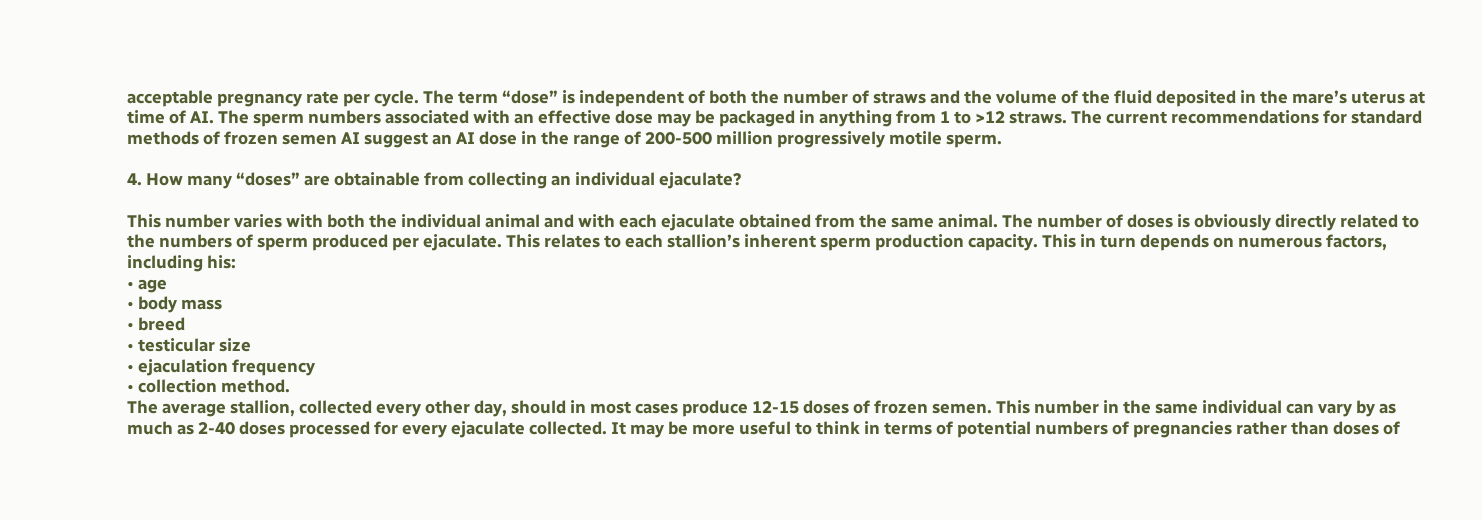acceptable pregnancy rate per cycle. The term “dose” is independent of both the number of straws and the volume of the fluid deposited in the mare’s uterus at time of AI. The sperm numbers associated with an effective dose may be packaged in anything from 1 to >12 straws. The current recommendations for standard methods of frozen semen AI suggest an AI dose in the range of 200-500 million progressively motile sperm.

4. How many “doses” are obtainable from collecting an individual ejaculate?

This number varies with both the individual animal and with each ejaculate obtained from the same animal. The number of doses is obviously directly related to the numbers of sperm produced per ejaculate. This relates to each stallion’s inherent sperm production capacity. This in turn depends on numerous factors, including his:
• age
• body mass
• breed
• testicular size
• ejaculation frequency
• collection method.
The average stallion, collected every other day, should in most cases produce 12-15 doses of frozen semen. This number in the same individual can vary by as much as 2-40 doses processed for every ejaculate collected. It may be more useful to think in terms of potential numbers of pregnancies rather than doses of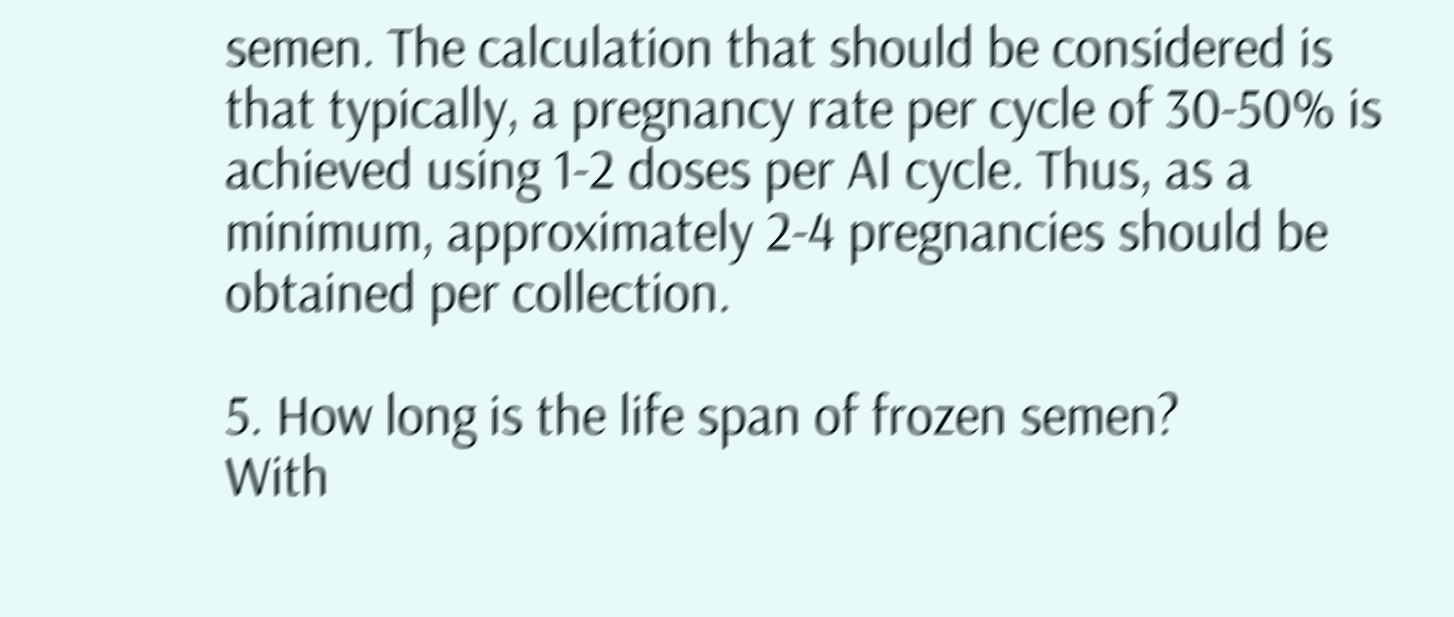semen. The calculation that should be considered is that typically, a pregnancy rate per cycle of 30-50% is achieved using 1-2 doses per AI cycle. Thus, as a minimum, approximately 2-4 pregnancies should be obtained per collection.

5. How long is the life span of frozen semen?
With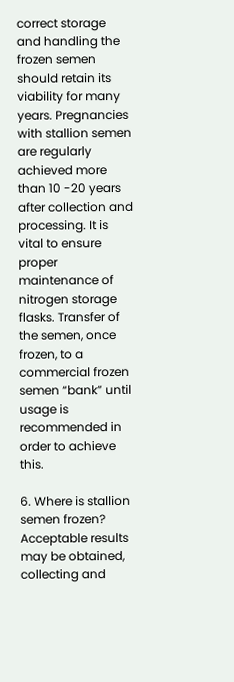correct storage and handling the frozen semen should retain its viability for many years. Pregnancies with stallion semen are regularly achieved more than 10 -20 years after collection and processing. It is vital to ensure proper maintenance of nitrogen storage flasks. Transfer of the semen, once frozen, to a commercial frozen semen “bank” until usage is recommended in order to achieve this.

6. Where is stallion semen frozen?
Acceptable results may be obtained, collecting and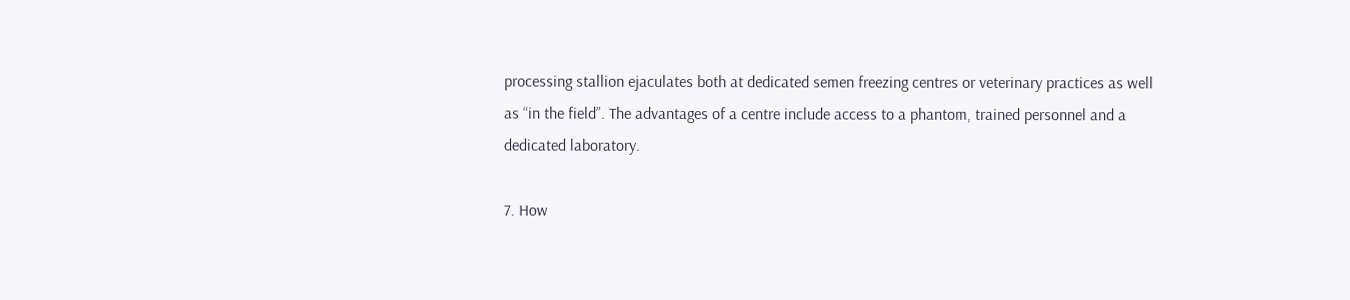processing stallion ejaculates both at dedicated semen freezing centres or veterinary practices as well as “in the field”. The advantages of a centre include access to a phantom, trained personnel and a dedicated laboratory.

7. How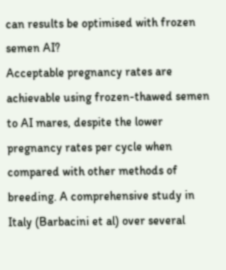can results be optimised with frozen semen AI?
Acceptable pregnancy rates are achievable using frozen-thawed semen to AI mares, despite the lower pregnancy rates per cycle when compared with other methods of breeding. A comprehensive study in Italy (Barbacini et al) over several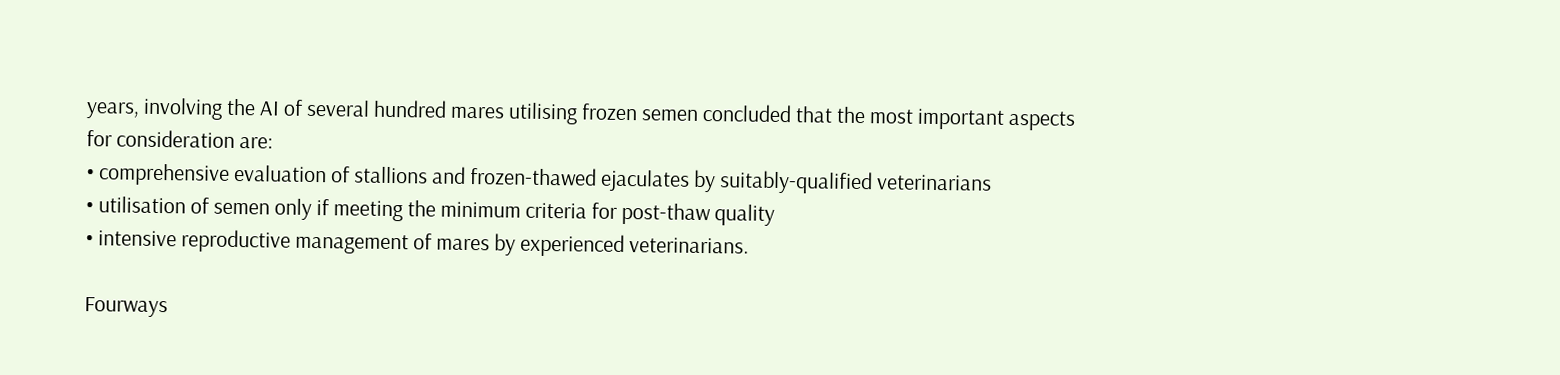years, involving the AI of several hundred mares utilising frozen semen concluded that the most important aspects for consideration are:
• comprehensive evaluation of stallions and frozen-thawed ejaculates by suitably-qualified veterinarians
• utilisation of semen only if meeting the minimum criteria for post-thaw quality
• intensive reproductive management of mares by experienced veterinarians.

Fourways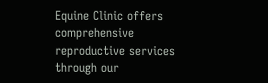Equine Clinic offers comprehensive reproductive services through our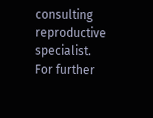consulting reproductive specialist.
For further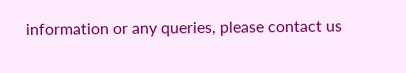information or any queries, please contact us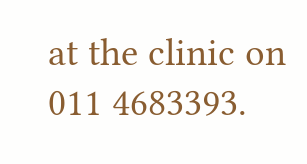at the clinic on 011 4683393.